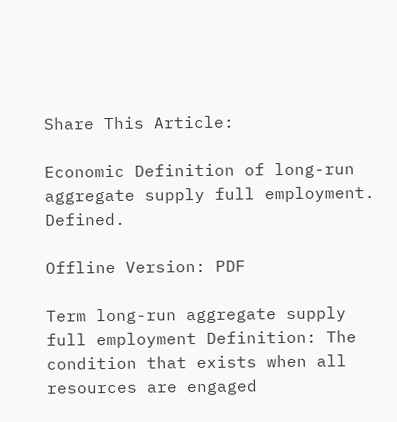Share This Article:

Economic Definition of long-run aggregate supply full employment. Defined.

Offline Version: PDF

Term long-run aggregate supply full employment Definition: The condition that exists when all resources are engaged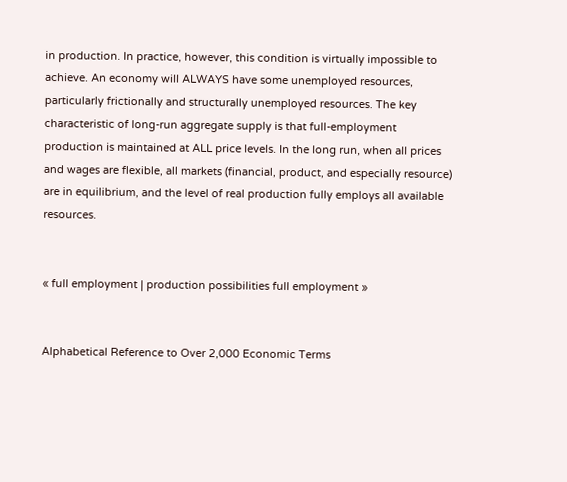in production. In practice, however, this condition is virtually impossible to achieve. An economy will ALWAYS have some unemployed resources, particularly frictionally and structurally unemployed resources. The key characteristic of long-run aggregate supply is that full-employment production is maintained at ALL price levels. In the long run, when all prices and wages are flexible, all markets (financial, product, and especially resource) are in equilibrium, and the level of real production fully employs all available resources.


« full employment | production possibilities full employment »


Alphabetical Reference to Over 2,000 Economic Terms